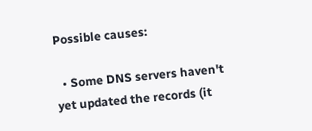Possible causes:

  • Some DNS servers haven't yet updated the records (it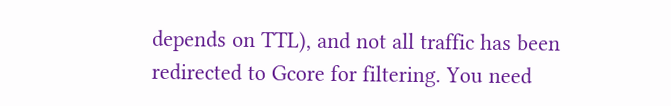depends on TTL), and not all traffic has been redirected to Gcore for filtering. You need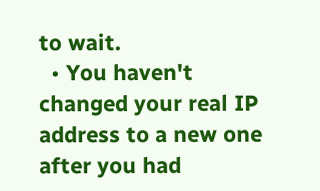to wait.
  • You haven't changed your real IP address to a new one after you had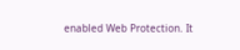enabled Web Protection. It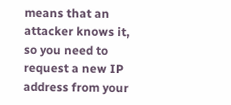means that an attacker knows it, so you need to request a new IP address from your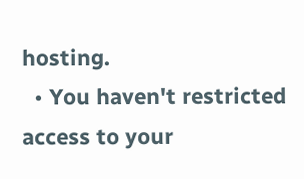hosting.
  • You haven't restricted access to your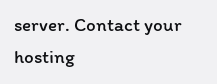server. Contact your hosting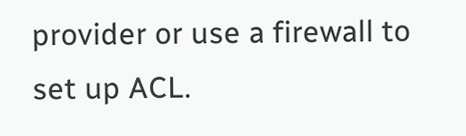provider or use a firewall to set up ACL.